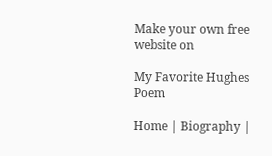Make your own free website on

My Favorite Hughes Poem

Home | Biography |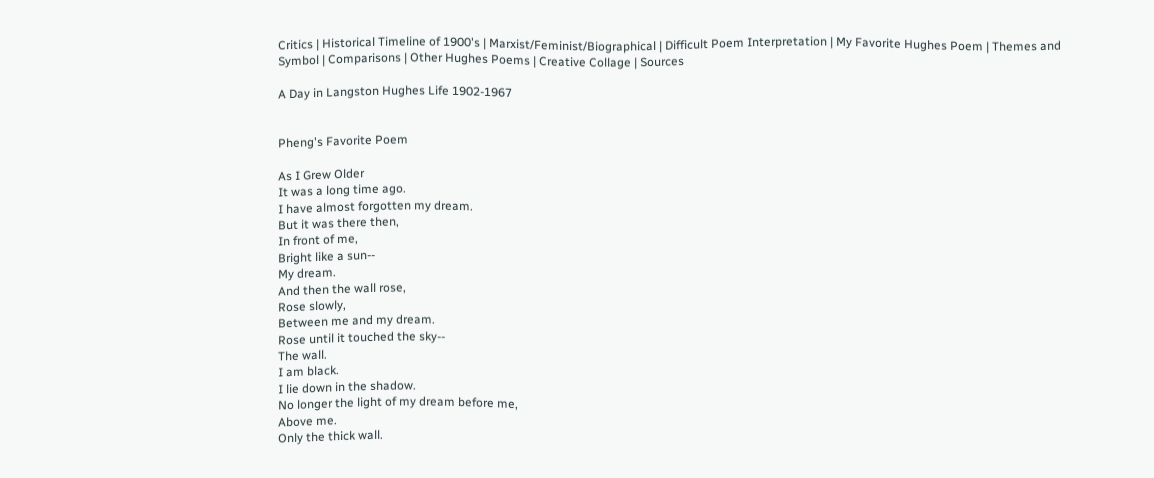Critics | Historical Timeline of 1900's | Marxist/Feminist/Biographical | Difficult Poem Interpretation | My Favorite Hughes Poem | Themes and Symbol | Comparisons | Other Hughes Poems | Creative Collage | Sources

A Day in Langston Hughes Life 1902-1967


Pheng's Favorite Poem

As I Grew Older
It was a long time ago.
I have almost forgotten my dream.
But it was there then,
In front of me,
Bright like a sun--
My dream.
And then the wall rose,
Rose slowly,
Between me and my dream.
Rose until it touched the sky--
The wall.
I am black.
I lie down in the shadow.
No longer the light of my dream before me,
Above me.
Only the thick wall.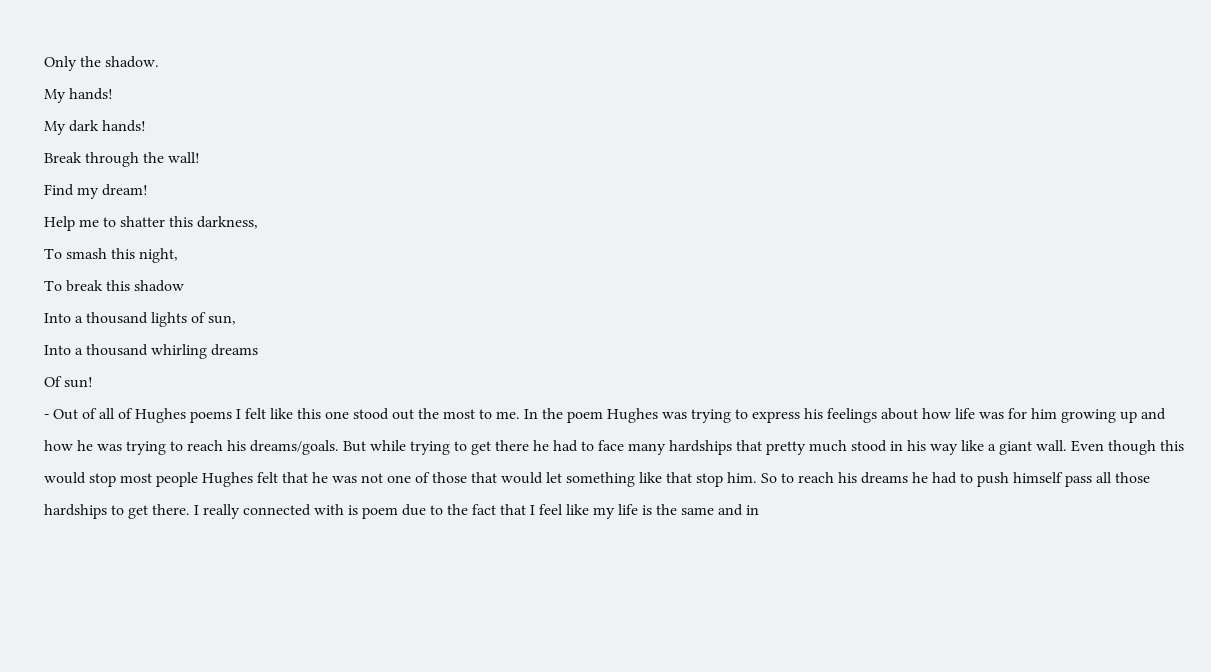Only the shadow.
My hands!
My dark hands!
Break through the wall!
Find my dream!
Help me to shatter this darkness,
To smash this night,
To break this shadow
Into a thousand lights of sun,
Into a thousand whirling dreams
Of sun!
- Out of all of Hughes poems I felt like this one stood out the most to me. In the poem Hughes was trying to express his feelings about how life was for him growing up and how he was trying to reach his dreams/goals. But while trying to get there he had to face many hardships that pretty much stood in his way like a giant wall. Even though this would stop most people Hughes felt that he was not one of those that would let something like that stop him. So to reach his dreams he had to push himself pass all those hardships to get there. I really connected with is poem due to the fact that I feel like my life is the same and in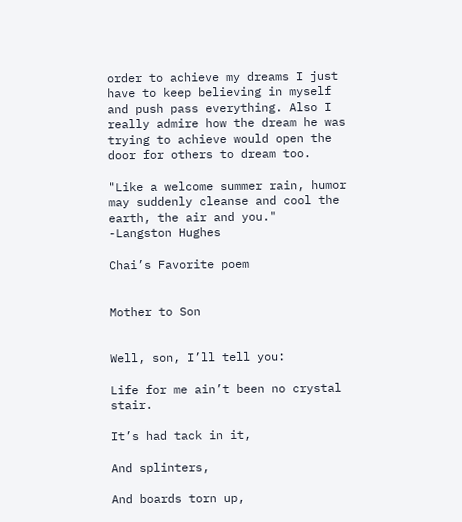order to achieve my dreams I just have to keep believing in myself and push pass everything. Also I really admire how the dream he was trying to achieve would open the door for others to dream too.

"Like a welcome summer rain, humor may suddenly cleanse and cool the earth, the air and you."
-Langston Hughes

Chai’s Favorite poem


Mother to Son


Well, son, I’ll tell you:

Life for me ain’t been no crystal stair.

It’s had tack in it,

And splinters,

And boards torn up,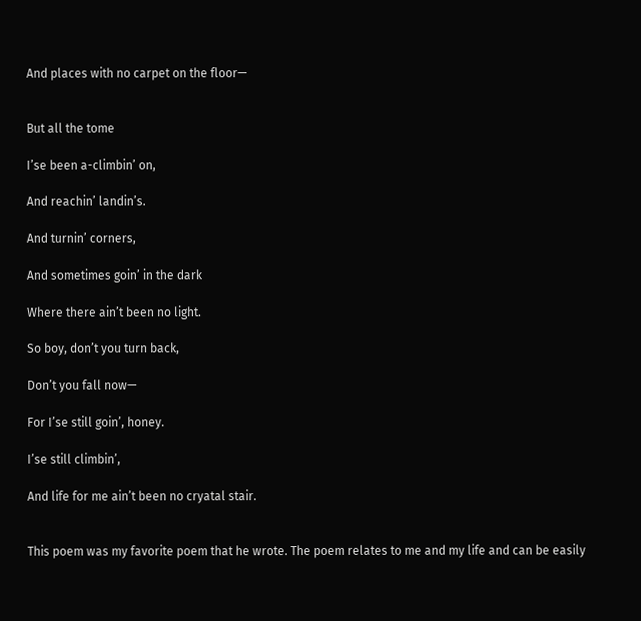And places with no carpet on the floor—


But all the tome

I’se been a-climbin’ on,

And reachin’ landin’s.

And turnin’ corners,

And sometimes goin’ in the dark

Where there ain’t been no light.

So boy, don’t you turn back,

Don’t you fall now—

For I’se still goin’, honey.

I’se still climbin’,

And life for me ain’t been no cryatal stair.


This poem was my favorite poem that he wrote. The poem relates to me and my life and can be easily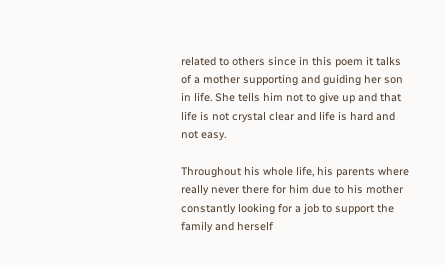related to others since in this poem it talks of a mother supporting and guiding her son in life. She tells him not to give up and that life is not crystal clear and life is hard and not easy.

Throughout his whole life, his parents where really never there for him due to his mother constantly looking for a job to support the family and herself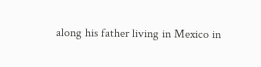along his father living in Mexico in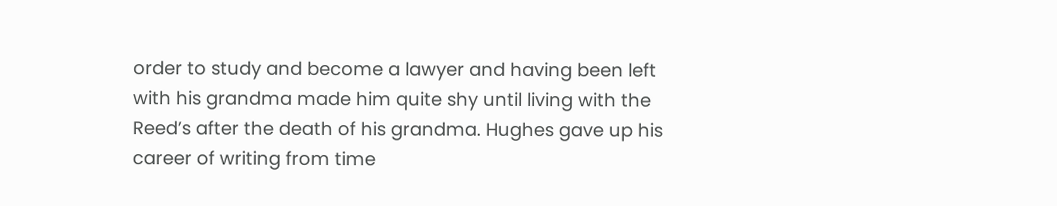order to study and become a lawyer and having been left with his grandma made him quite shy until living with the Reed’s after the death of his grandma. Hughes gave up his career of writing from time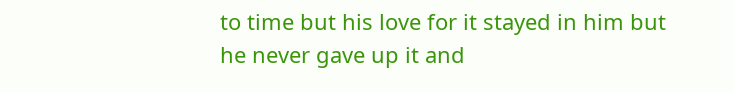to time but his love for it stayed in him but he never gave up it and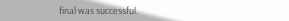final was successful.